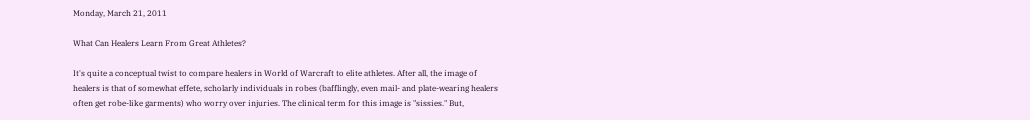Monday, March 21, 2011

What Can Healers Learn From Great Athletes?

It's quite a conceptual twist to compare healers in World of Warcraft to elite athletes. After all, the image of healers is that of somewhat effete, scholarly individuals in robes (bafflingly, even mail- and plate-wearing healers often get robe-like garments) who worry over injuries. The clinical term for this image is "sissies." But,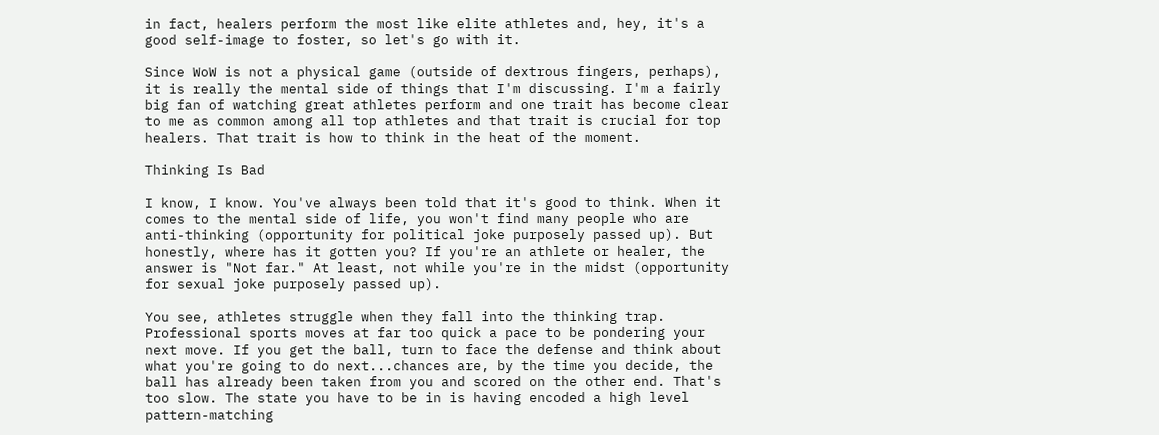in fact, healers perform the most like elite athletes and, hey, it's a good self-image to foster, so let's go with it.

Since WoW is not a physical game (outside of dextrous fingers, perhaps), it is really the mental side of things that I'm discussing. I'm a fairly big fan of watching great athletes perform and one trait has become clear to me as common among all top athletes and that trait is crucial for top healers. That trait is how to think in the heat of the moment.

Thinking Is Bad

I know, I know. You've always been told that it's good to think. When it comes to the mental side of life, you won't find many people who are anti-thinking (opportunity for political joke purposely passed up). But honestly, where has it gotten you? If you're an athlete or healer, the answer is "Not far." At least, not while you're in the midst (opportunity for sexual joke purposely passed up).

You see, athletes struggle when they fall into the thinking trap. Professional sports moves at far too quick a pace to be pondering your next move. If you get the ball, turn to face the defense and think about what you're going to do next...chances are, by the time you decide, the ball has already been taken from you and scored on the other end. That's too slow. The state you have to be in is having encoded a high level pattern-matching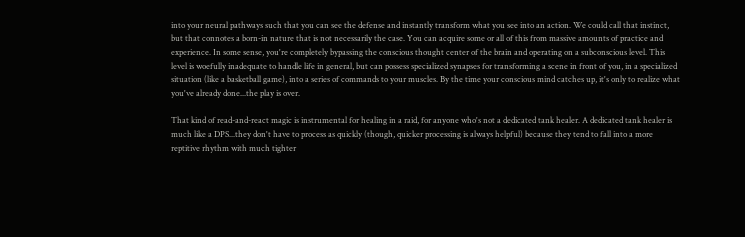into your neural pathways such that you can see the defense and instantly transform what you see into an action. We could call that instinct, but that connotes a born-in nature that is not necessarily the case. You can acquire some or all of this from massive amounts of practice and experience. In some sense, you're completely bypassing the conscious thought center of the brain and operating on a subconscious level. This level is woefully inadequate to handle life in general, but can possess specialized synapses for transforming a scene in front of you, in a specialized situation (like a basketball game), into a series of commands to your muscles. By the time your conscious mind catches up, it's only to realize what you've already done...the play is over.

That kind of read-and-react magic is instrumental for healing in a raid, for anyone who's not a dedicated tank healer. A dedicated tank healer is much like a DPS...they don't have to process as quickly (though, quicker processing is always helpful) because they tend to fall into a more reptitive rhythm with much tighter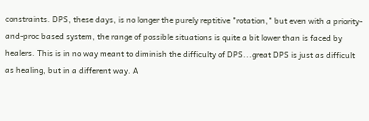constraints. DPS, these days, is no longer the purely reptitive "rotation," but even with a priority-and-proc based system, the range of possible situations is quite a bit lower than is faced by healers. This is in no way meant to diminish the difficulty of DPS...great DPS is just as difficult as healing, but in a different way. A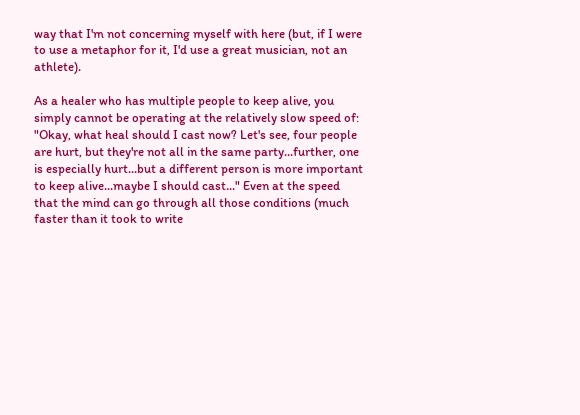way that I'm not concerning myself with here (but, if I were to use a metaphor for it, I'd use a great musician, not an athlete).

As a healer who has multiple people to keep alive, you simply cannot be operating at the relatively slow speed of: "Okay, what heal should I cast now? Let's see, four people are hurt, but they're not all in the same party...further, one is especially hurt...but a different person is more important to keep alive...maybe I should cast..." Even at the speed that the mind can go through all those conditions (much faster than it took to write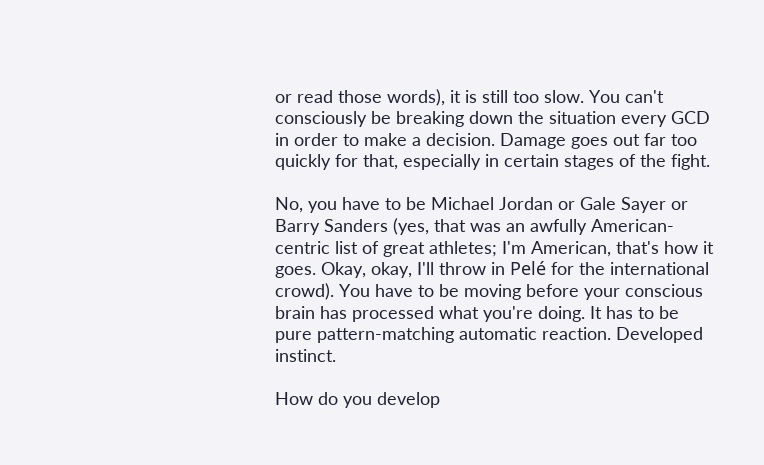or read those words), it is still too slow. You can't consciously be breaking down the situation every GCD in order to make a decision. Damage goes out far too quickly for that, especially in certain stages of the fight.

No, you have to be Michael Jordan or Gale Sayer or Barry Sanders (yes, that was an awfully American-centric list of great athletes; I'm American, that's how it goes. Okay, okay, I'll throw in Pelé for the international crowd). You have to be moving before your conscious brain has processed what you're doing. It has to be pure pattern-matching automatic reaction. Developed instinct.

How do you develop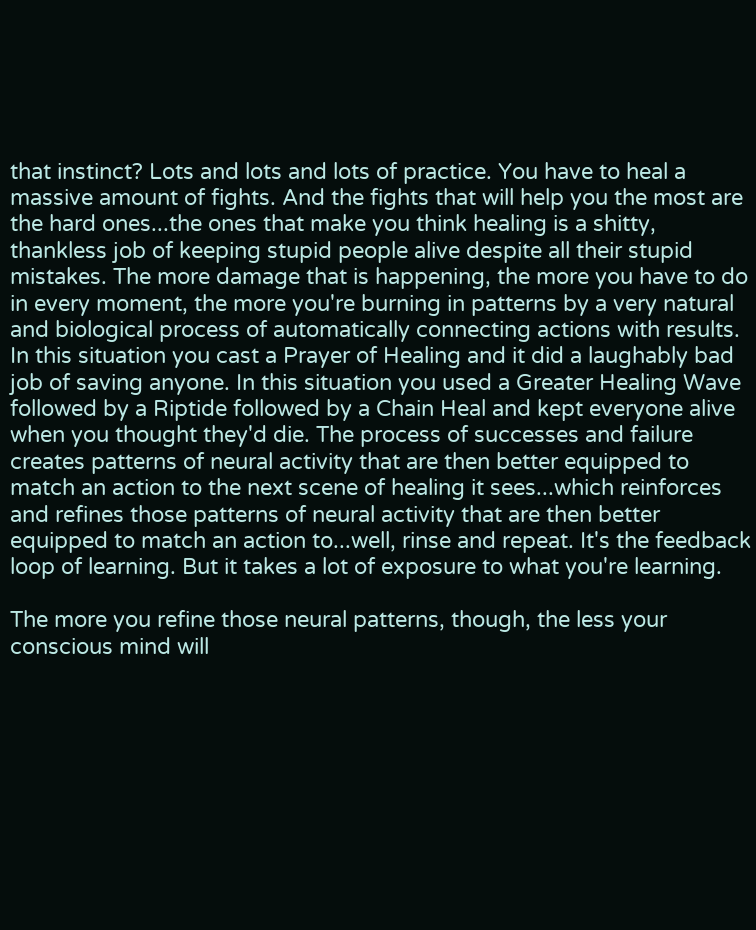that instinct? Lots and lots and lots of practice. You have to heal a massive amount of fights. And the fights that will help you the most are the hard ones...the ones that make you think healing is a shitty, thankless job of keeping stupid people alive despite all their stupid mistakes. The more damage that is happening, the more you have to do in every moment, the more you're burning in patterns by a very natural and biological process of automatically connecting actions with results. In this situation you cast a Prayer of Healing and it did a laughably bad job of saving anyone. In this situation you used a Greater Healing Wave followed by a Riptide followed by a Chain Heal and kept everyone alive when you thought they'd die. The process of successes and failure creates patterns of neural activity that are then better equipped to match an action to the next scene of healing it sees...which reinforces and refines those patterns of neural activity that are then better equipped to match an action to...well, rinse and repeat. It's the feedback loop of learning. But it takes a lot of exposure to what you're learning.

The more you refine those neural patterns, though, the less your conscious mind will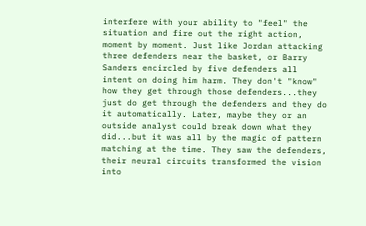interfere with your ability to "feel" the situation and fire out the right action, moment by moment. Just like Jordan attacking three defenders near the basket, or Barry Sanders encircled by five defenders all intent on doing him harm. They don't "know" how they get through those defenders...they just do get through the defenders and they do it automatically. Later, maybe they or an outside analyst could break down what they did...but it was all by the magic of pattern matching at the time. They saw the defenders, their neural circuits transformed the vision into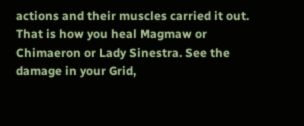actions and their muscles carried it out. That is how you heal Magmaw or Chimaeron or Lady Sinestra. See the damage in your Grid,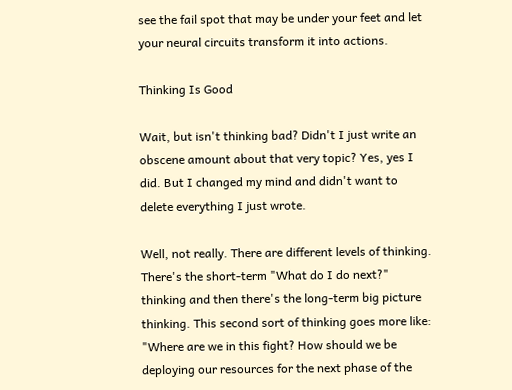see the fail spot that may be under your feet and let your neural circuits transform it into actions.

Thinking Is Good

Wait, but isn't thinking bad? Didn't I just write an obscene amount about that very topic? Yes, yes I did. But I changed my mind and didn't want to delete everything I just wrote.

Well, not really. There are different levels of thinking. There's the short-term "What do I do next?" thinking and then there's the long-term big picture thinking. This second sort of thinking goes more like: "Where are we in this fight? How should we be deploying our resources for the next phase of the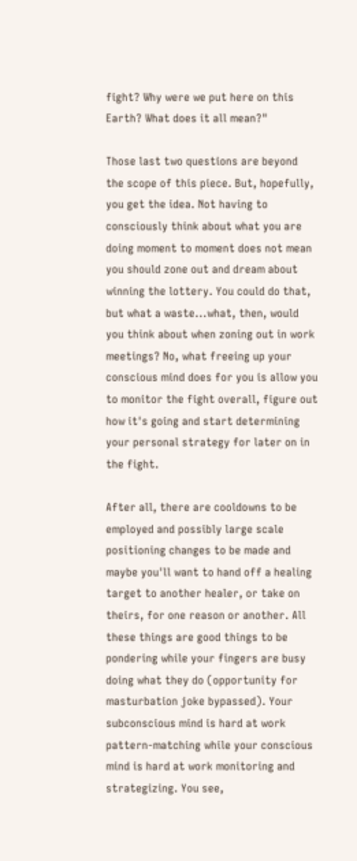fight? Why were we put here on this Earth? What does it all mean?"

Those last two questions are beyond the scope of this piece. But, hopefully, you get the idea. Not having to consciously think about what you are doing moment to moment does not mean you should zone out and dream about winning the lottery. You could do that, but what a waste...what, then, would you think about when zoning out in work meetings? No, what freeing up your conscious mind does for you is allow you to monitor the fight overall, figure out how it's going and start determining your personal strategy for later on in the fight.

After all, there are cooldowns to be employed and possibly large scale positioning changes to be made and maybe you'll want to hand off a healing target to another healer, or take on theirs, for one reason or another. All these things are good things to be pondering while your fingers are busy doing what they do (opportunity for masturbation joke bypassed). Your subconscious mind is hard at work pattern-matching while your conscious mind is hard at work monitoring and strategizing. You see,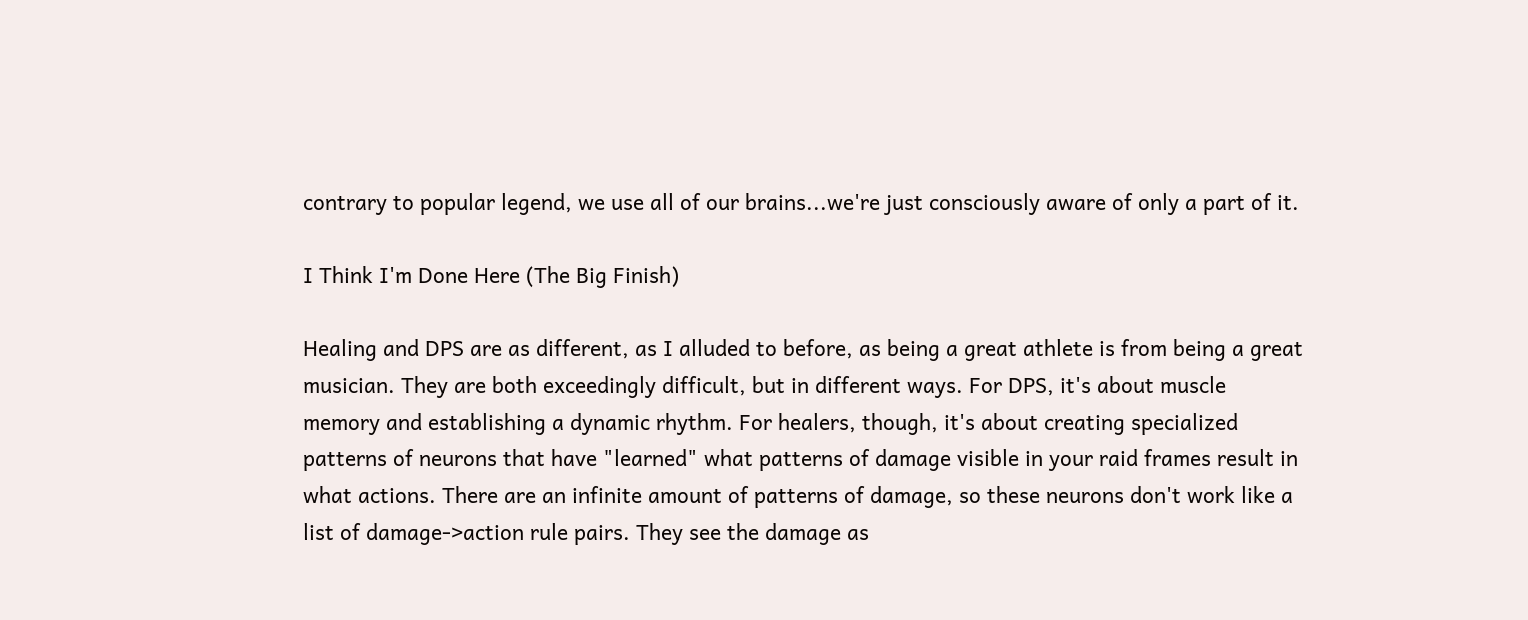contrary to popular legend, we use all of our brains...we're just consciously aware of only a part of it.

I Think I'm Done Here (The Big Finish)

Healing and DPS are as different, as I alluded to before, as being a great athlete is from being a great musician. They are both exceedingly difficult, but in different ways. For DPS, it's about muscle memory and establishing a dynamic rhythm. For healers, though, it's about creating specialized patterns of neurons that have "learned" what patterns of damage visible in your raid frames result in what actions. There are an infinite amount of patterns of damage, so these neurons don't work like a list of damage->action rule pairs. They see the damage as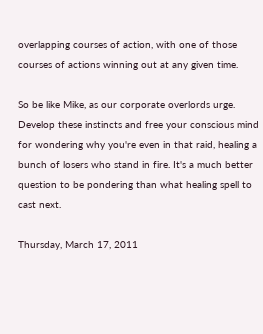overlapping courses of action, with one of those courses of actions winning out at any given time.

So be like Mike, as our corporate overlords urge. Develop these instincts and free your conscious mind for wondering why you're even in that raid, healing a bunch of losers who stand in fire. It's a much better question to be pondering than what healing spell to cast next.

Thursday, March 17, 2011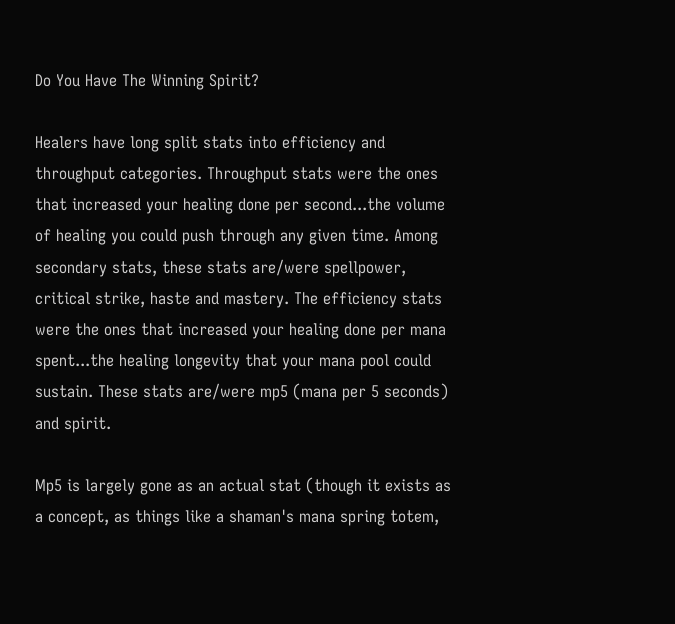Do You Have The Winning Spirit?

Healers have long split stats into efficiency and throughput categories. Throughput stats were the ones that increased your healing done per second...the volume of healing you could push through any given time. Among secondary stats, these stats are/were spellpower, critical strike, haste and mastery. The efficiency stats were the ones that increased your healing done per mana spent...the healing longevity that your mana pool could sustain. These stats are/were mp5 (mana per 5 seconds) and spirit.

Mp5 is largely gone as an actual stat (though it exists as a concept, as things like a shaman's mana spring totem,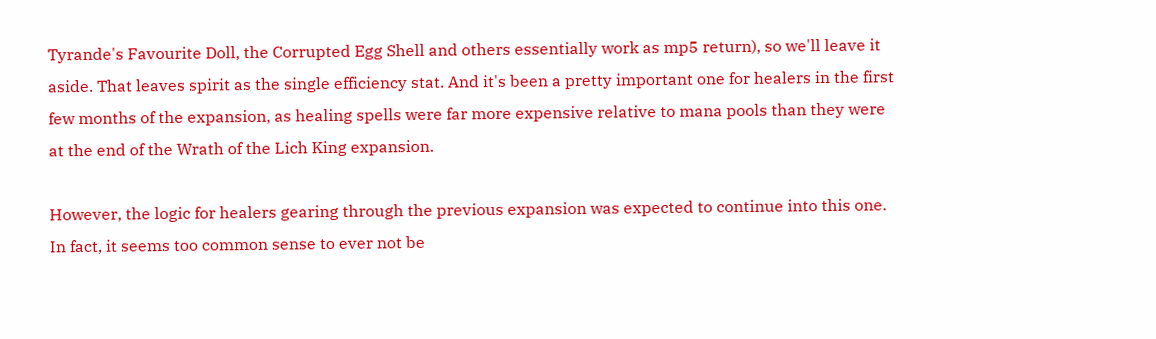Tyrande's Favourite Doll, the Corrupted Egg Shell and others essentially work as mp5 return), so we'll leave it aside. That leaves spirit as the single efficiency stat. And it's been a pretty important one for healers in the first few months of the expansion, as healing spells were far more expensive relative to mana pools than they were at the end of the Wrath of the Lich King expansion.

However, the logic for healers gearing through the previous expansion was expected to continue into this one. In fact, it seems too common sense to ever not be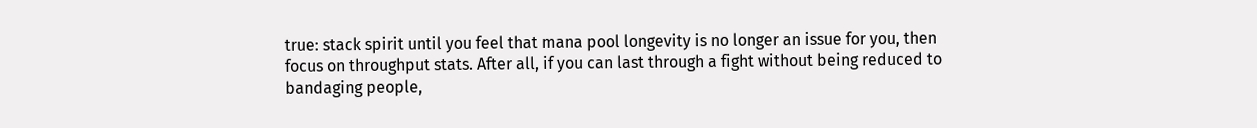true: stack spirit until you feel that mana pool longevity is no longer an issue for you, then focus on throughput stats. After all, if you can last through a fight without being reduced to bandaging people,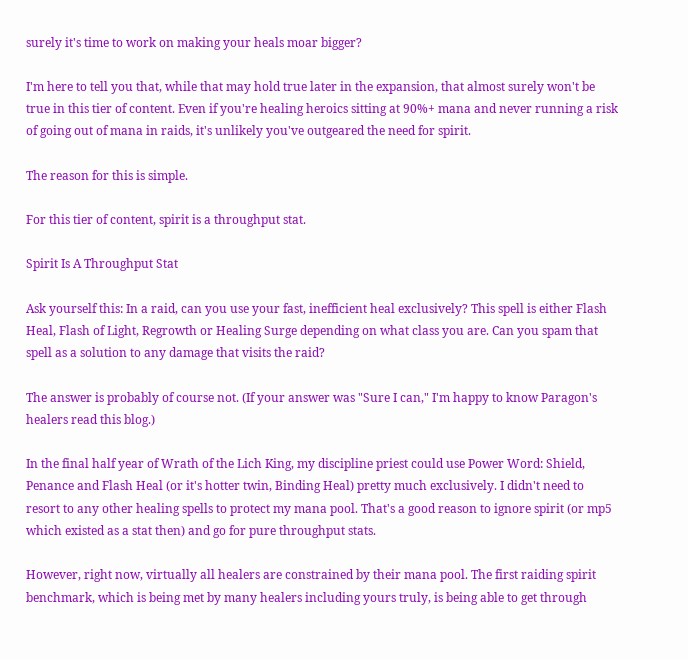surely it's time to work on making your heals moar bigger?

I'm here to tell you that, while that may hold true later in the expansion, that almost surely won't be true in this tier of content. Even if you're healing heroics sitting at 90%+ mana and never running a risk of going out of mana in raids, it's unlikely you've outgeared the need for spirit.

The reason for this is simple.

For this tier of content, spirit is a throughput stat.

Spirit Is A Throughput Stat

Ask yourself this: In a raid, can you use your fast, inefficient heal exclusively? This spell is either Flash Heal, Flash of Light, Regrowth or Healing Surge depending on what class you are. Can you spam that spell as a solution to any damage that visits the raid?

The answer is probably of course not. (If your answer was "Sure I can," I'm happy to know Paragon's healers read this blog.)

In the final half year of Wrath of the Lich King, my discipline priest could use Power Word: Shield, Penance and Flash Heal (or it's hotter twin, Binding Heal) pretty much exclusively. I didn't need to resort to any other healing spells to protect my mana pool. That's a good reason to ignore spirit (or mp5 which existed as a stat then) and go for pure throughput stats.

However, right now, virtually all healers are constrained by their mana pool. The first raiding spirit benchmark, which is being met by many healers including yours truly, is being able to get through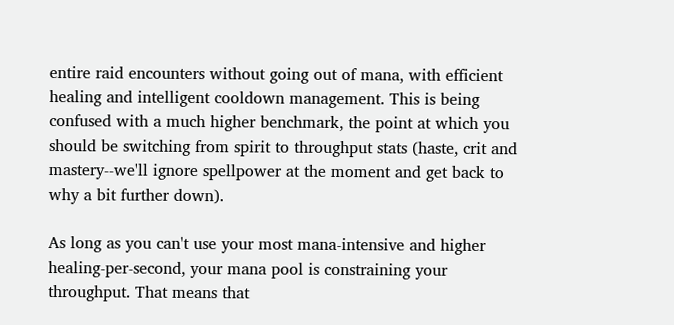entire raid encounters without going out of mana, with efficient healing and intelligent cooldown management. This is being confused with a much higher benchmark, the point at which you should be switching from spirit to throughput stats (haste, crit and mastery--we'll ignore spellpower at the moment and get back to why a bit further down).

As long as you can't use your most mana-intensive and higher healing-per-second, your mana pool is constraining your throughput. That means that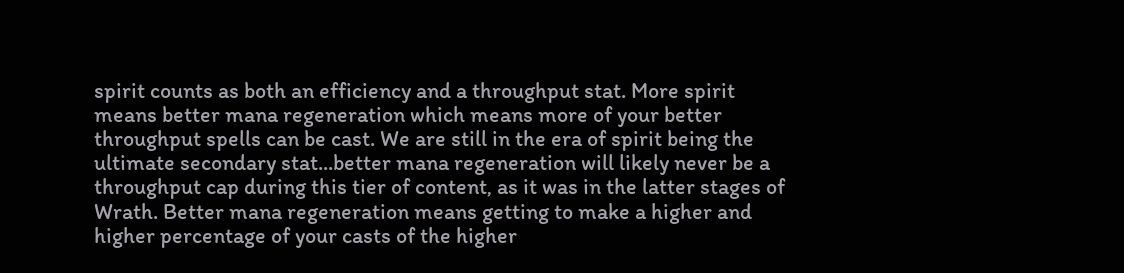spirit counts as both an efficiency and a throughput stat. More spirit means better mana regeneration which means more of your better throughput spells can be cast. We are still in the era of spirit being the ultimate secondary stat...better mana regeneration will likely never be a throughput cap during this tier of content, as it was in the latter stages of Wrath. Better mana regeneration means getting to make a higher and higher percentage of your casts of the higher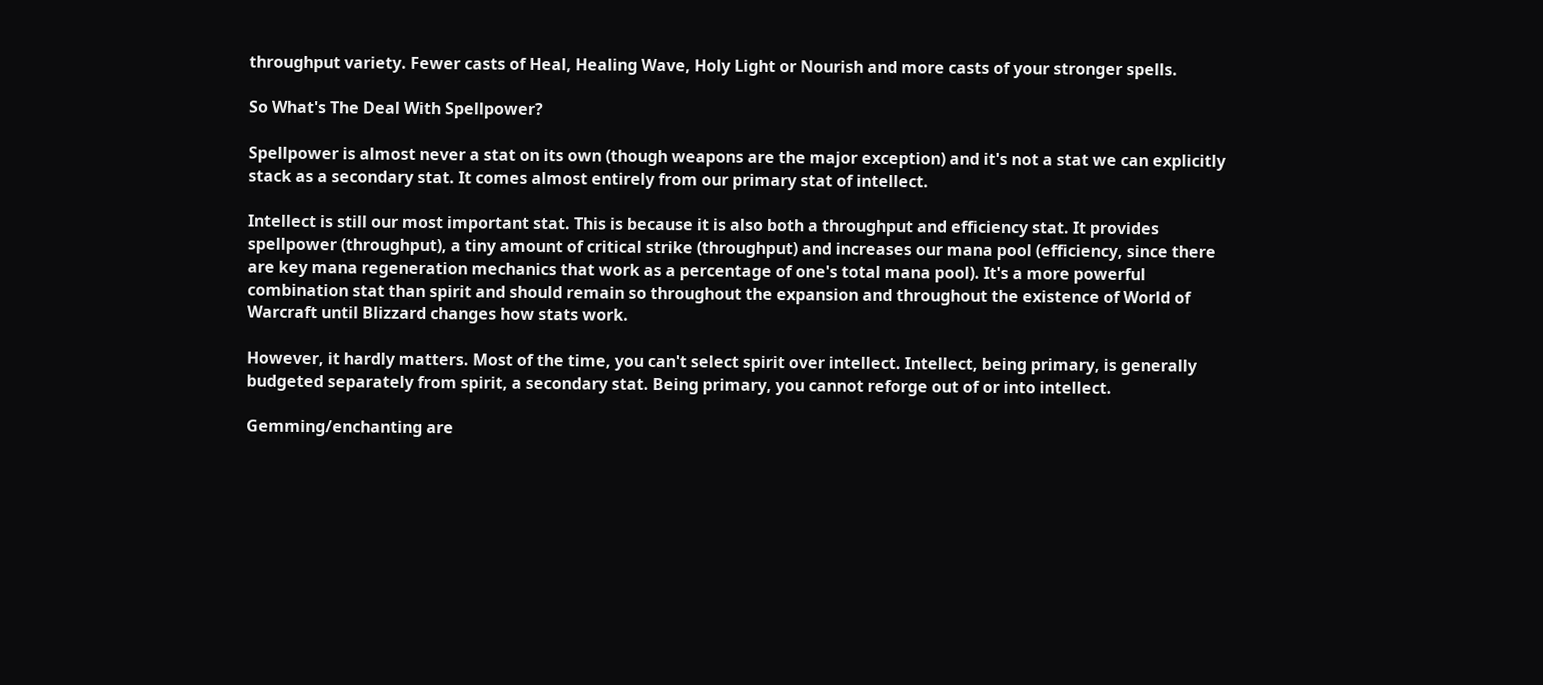throughput variety. Fewer casts of Heal, Healing Wave, Holy Light or Nourish and more casts of your stronger spells.

So What's The Deal With Spellpower?

Spellpower is almost never a stat on its own (though weapons are the major exception) and it's not a stat we can explicitly stack as a secondary stat. It comes almost entirely from our primary stat of intellect.

Intellect is still our most important stat. This is because it is also both a throughput and efficiency stat. It provides spellpower (throughput), a tiny amount of critical strike (throughput) and increases our mana pool (efficiency, since there are key mana regeneration mechanics that work as a percentage of one's total mana pool). It's a more powerful combination stat than spirit and should remain so throughout the expansion and throughout the existence of World of Warcraft until Blizzard changes how stats work.

However, it hardly matters. Most of the time, you can't select spirit over intellect. Intellect, being primary, is generally budgeted separately from spirit, a secondary stat. Being primary, you cannot reforge out of or into intellect.

Gemming/enchanting are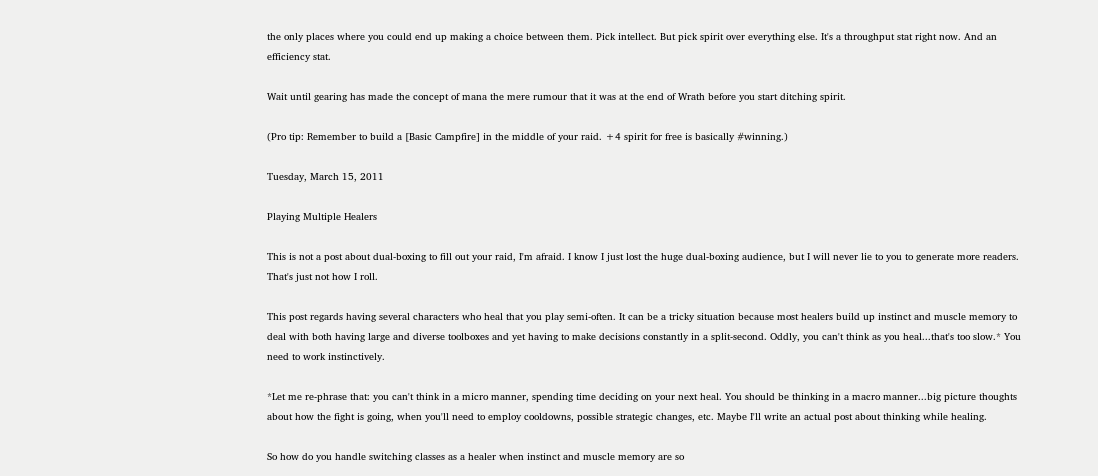the only places where you could end up making a choice between them. Pick intellect. But pick spirit over everything else. It's a throughput stat right now. And an efficiency stat.

Wait until gearing has made the concept of mana the mere rumour that it was at the end of Wrath before you start ditching spirit.

(Pro tip: Remember to build a [Basic Campfire] in the middle of your raid. +4 spirit for free is basically #winning.)

Tuesday, March 15, 2011

Playing Multiple Healers

This is not a post about dual-boxing to fill out your raid, I'm afraid. I know I just lost the huge dual-boxing audience, but I will never lie to you to generate more readers. That's just not how I roll.

This post regards having several characters who heal that you play semi-often. It can be a tricky situation because most healers build up instinct and muscle memory to deal with both having large and diverse toolboxes and yet having to make decisions constantly in a split-second. Oddly, you can't think as you heal...that's too slow.* You need to work instinctively.

*Let me re-phrase that: you can't think in a micro manner, spending time deciding on your next heal. You should be thinking in a macro manner...big picture thoughts about how the fight is going, when you'll need to employ cooldowns, possible strategic changes, etc. Maybe I'll write an actual post about thinking while healing.

So how do you handle switching classes as a healer when instinct and muscle memory are so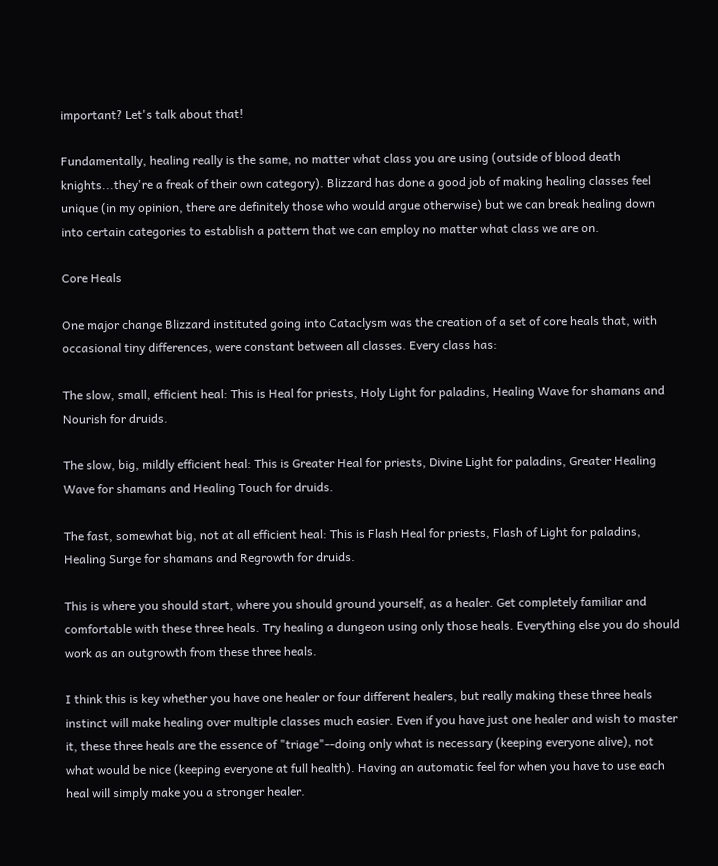important? Let's talk about that!

Fundamentally, healing really is the same, no matter what class you are using (outside of blood death knights...they're a freak of their own category). Blizzard has done a good job of making healing classes feel unique (in my opinion, there are definitely those who would argue otherwise) but we can break healing down into certain categories to establish a pattern that we can employ no matter what class we are on.

Core Heals

One major change Blizzard instituted going into Cataclysm was the creation of a set of core heals that, with occasional tiny differences, were constant between all classes. Every class has:

The slow, small, efficient heal: This is Heal for priests, Holy Light for paladins, Healing Wave for shamans and Nourish for druids.

The slow, big, mildly efficient heal: This is Greater Heal for priests, Divine Light for paladins, Greater Healing Wave for shamans and Healing Touch for druids.

The fast, somewhat big, not at all efficient heal: This is Flash Heal for priests, Flash of Light for paladins, Healing Surge for shamans and Regrowth for druids.

This is where you should start, where you should ground yourself, as a healer. Get completely familiar and comfortable with these three heals. Try healing a dungeon using only those heals. Everything else you do should work as an outgrowth from these three heals.

I think this is key whether you have one healer or four different healers, but really making these three heals instinct will make healing over multiple classes much easier. Even if you have just one healer and wish to master it, these three heals are the essence of "triage"--doing only what is necessary (keeping everyone alive), not what would be nice (keeping everyone at full health). Having an automatic feel for when you have to use each heal will simply make you a stronger healer.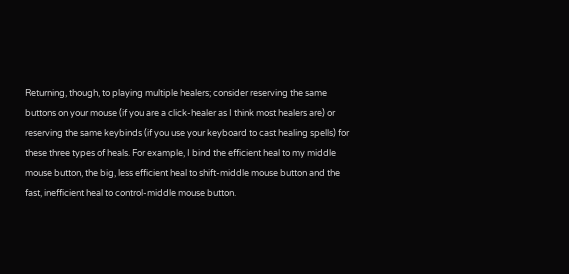Returning, though, to playing multiple healers; consider reserving the same buttons on your mouse (if you are a click-healer as I think most healers are) or reserving the same keybinds (if you use your keyboard to cast healing spells) for these three types of heals. For example, I bind the efficient heal to my middle mouse button, the big, less efficient heal to shift-middle mouse button and the fast, inefficient heal to control-middle mouse button.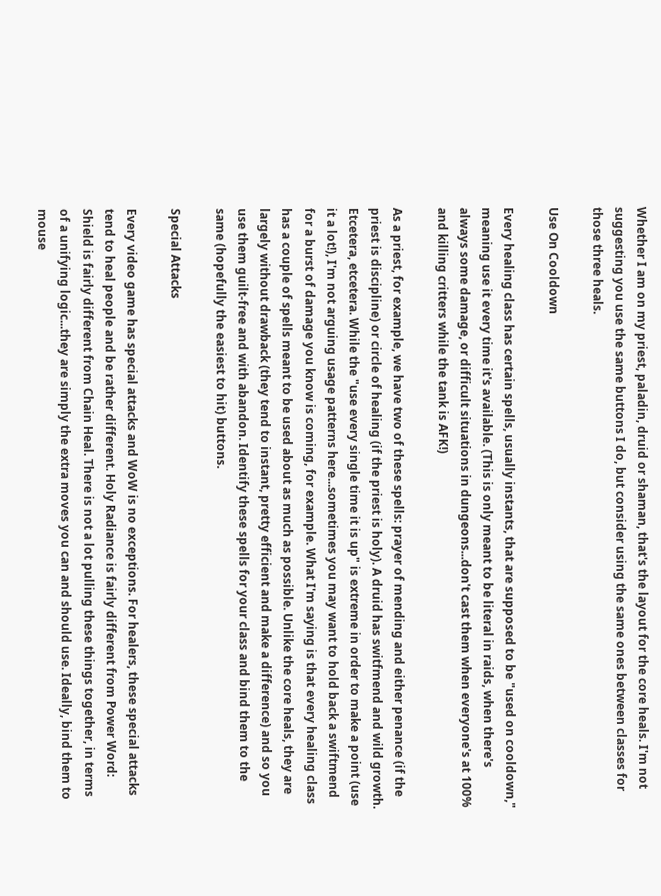Whether I am on my priest, paladin, druid or shaman, that's the layout for the core heals. I'm not suggesting you use the same buttons I do, but consider using the same ones between classes for those three heals.

Use On Cooldown

Every healing class has certain spells, usually instants, that are supposed to be "used on cooldown," meaning use it every time it's available. (This is only meant to be literal in raids, when there's always some damage, or difficult situations in dungeons...don't cast them when everyone's at 100% and killing critters while the tank is AFK!)

As a priest, for example, we have two of these spells: prayer of mending and either penance (if the priest is discipline) or circle of healing (if the priest is holy). A druid has switfmend and wild growth. Etcetera, etcetera. While the "use every single time it is up" is extreme in order to make a point (use it a lot!), I'm not arguing usage patterns here...sometimes you may want to hold back a swiftmend for a burst of damage you know is coming, for example. What I'm saying is that every healing class has a couple of spells meant to be used about as much as possible. Unlike the core heals, they are largely without drawback (they tend to instant, pretty efficient and make a difference) and so you use them guilt-free and with abandon. Identify these spells for your class and bind them to the same (hopefully the easiest to hit) buttons.

Special Attacks

Every video game has special attacks and WoW is no exceptions. For healers, these special attacks tend to heal people and be rather different. Holy Radiance is fairly different from Power Word: Shield is fairly different from Chain Heal. There is not a lot pulling these things together, in terms of a unifying logic...they are simply the extra moves you can and should use. Ideally, bind them to mouse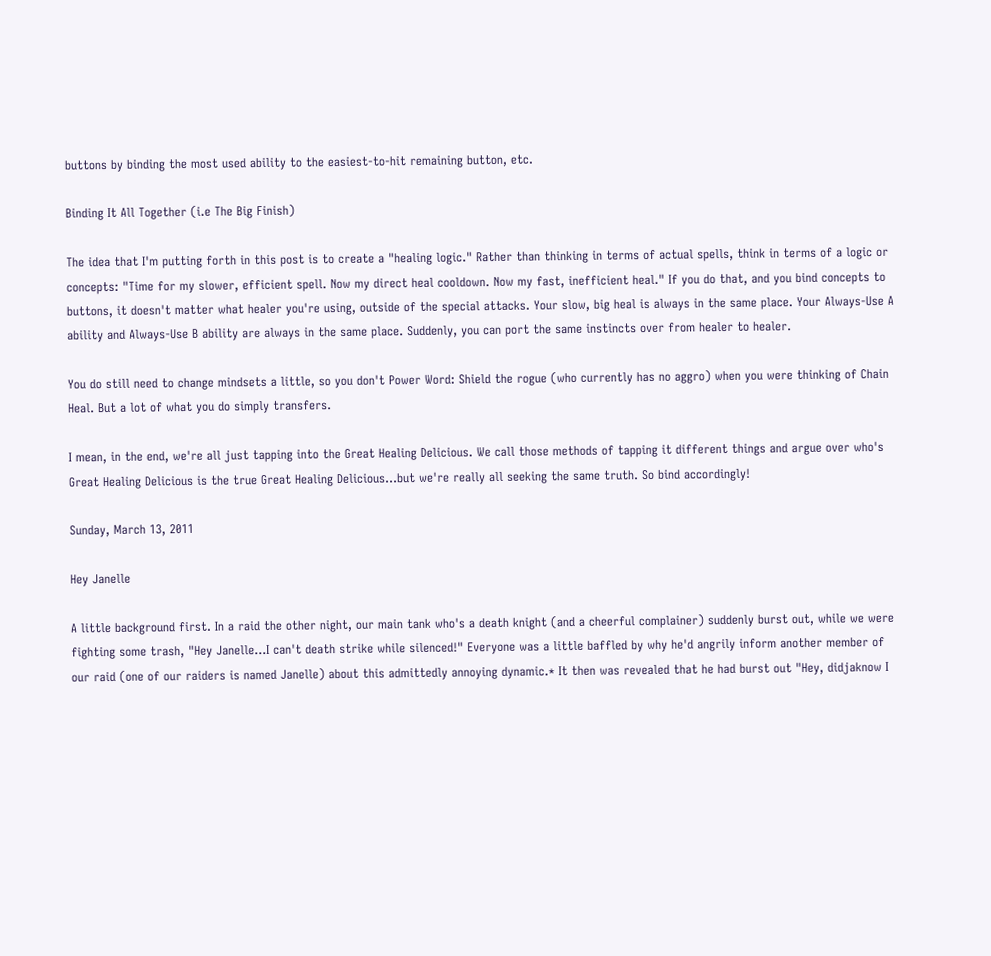buttons by binding the most used ability to the easiest-to-hit remaining button, etc.

Binding It All Together (i.e The Big Finish)

The idea that I'm putting forth in this post is to create a "healing logic." Rather than thinking in terms of actual spells, think in terms of a logic or concepts: "Time for my slower, efficient spell. Now my direct heal cooldown. Now my fast, inefficient heal." If you do that, and you bind concepts to buttons, it doesn't matter what healer you're using, outside of the special attacks. Your slow, big heal is always in the same place. Your Always-Use A ability and Always-Use B ability are always in the same place. Suddenly, you can port the same instincts over from healer to healer.

You do still need to change mindsets a little, so you don't Power Word: Shield the rogue (who currently has no aggro) when you were thinking of Chain Heal. But a lot of what you do simply transfers.

I mean, in the end, we're all just tapping into the Great Healing Delicious. We call those methods of tapping it different things and argue over who's Great Healing Delicious is the true Great Healing Delicious...but we're really all seeking the same truth. So bind accordingly!

Sunday, March 13, 2011

Hey Janelle

A little background first. In a raid the other night, our main tank who's a death knight (and a cheerful complainer) suddenly burst out, while we were fighting some trash, "Hey Janelle...I can't death strike while silenced!" Everyone was a little baffled by why he'd angrily inform another member of our raid (one of our raiders is named Janelle) about this admittedly annoying dynamic.* It then was revealed that he had burst out "Hey, didjaknow I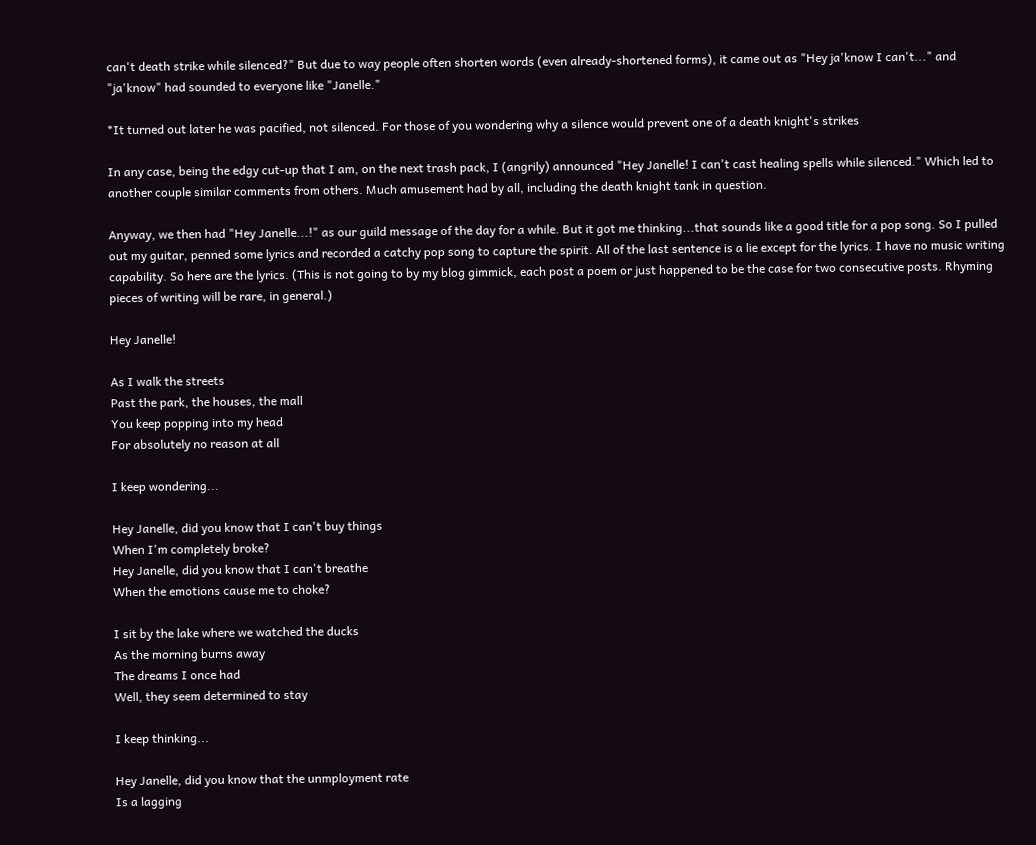can't death strike while silenced?" But due to way people often shorten words (even already-shortened forms), it came out as "Hey ja'know I can't..." and "ja'know" had sounded to everyone like "Janelle."

*It turned out later he was pacified, not silenced. For those of you wondering why a silence would prevent one of a death knight's strikes

In any case, being the edgy cut-up that I am, on the next trash pack, I (angrily) announced "Hey Janelle! I can't cast healing spells while silenced." Which led to another couple similar comments from others. Much amusement had by all, including the death knight tank in question.

Anyway, we then had "Hey Janelle...!" as our guild message of the day for a while. But it got me thinking...that sounds like a good title for a pop song. So I pulled out my guitar, penned some lyrics and recorded a catchy pop song to capture the spirit. All of the last sentence is a lie except for the lyrics. I have no music writing capability. So here are the lyrics. (This is not going to by my blog gimmick, each post a poem or just happened to be the case for two consecutive posts. Rhyming pieces of writing will be rare, in general.)

Hey Janelle!

As I walk the streets
Past the park, the houses, the mall
You keep popping into my head
For absolutely no reason at all

I keep wondering...

Hey Janelle, did you know that I can't buy things
When I'm completely broke?
Hey Janelle, did you know that I can't breathe
When the emotions cause me to choke?

I sit by the lake where we watched the ducks
As the morning burns away
The dreams I once had
Well, they seem determined to stay

I keep thinking...

Hey Janelle, did you know that the unmployment rate
Is a lagging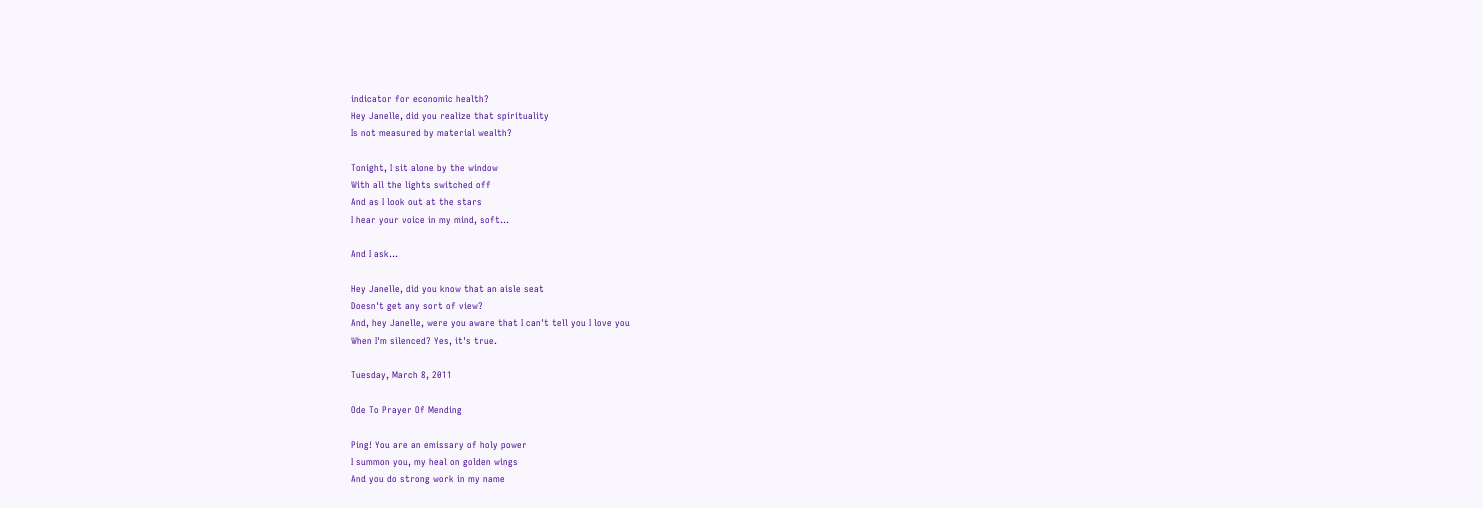indicator for economic health?
Hey Janelle, did you realize that spirituality
Is not measured by material wealth?

Tonight, I sit alone by the window
With all the lights switched off
And as I look out at the stars
I hear your voice in my mind, soft...

And I ask...

Hey Janelle, did you know that an aisle seat
Doesn't get any sort of view?
And, hey Janelle, were you aware that I can't tell you I love you
When I'm silenced? Yes, it's true.

Tuesday, March 8, 2011

Ode To Prayer Of Mending

Ping! You are an emissary of holy power
I summon you, my heal on golden wings
And you do strong work in my name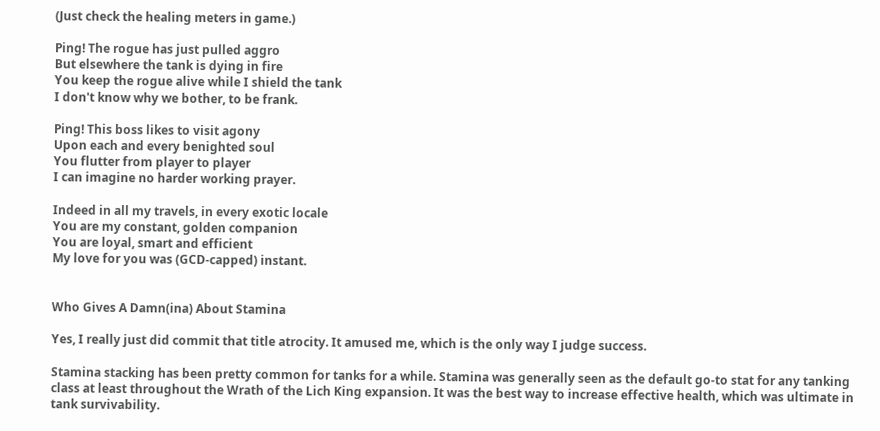(Just check the healing meters in game.)

Ping! The rogue has just pulled aggro
But elsewhere the tank is dying in fire
You keep the rogue alive while I shield the tank
I don't know why we bother, to be frank.

Ping! This boss likes to visit agony
Upon each and every benighted soul
You flutter from player to player
I can imagine no harder working prayer.

Indeed in all my travels, in every exotic locale
You are my constant, golden companion
You are loyal, smart and efficient
My love for you was (GCD-capped) instant.


Who Gives A Damn(ina) About Stamina

Yes, I really just did commit that title atrocity. It amused me, which is the only way I judge success.

Stamina stacking has been pretty common for tanks for a while. Stamina was generally seen as the default go-to stat for any tanking class at least throughout the Wrath of the Lich King expansion. It was the best way to increase effective health, which was ultimate in tank survivability.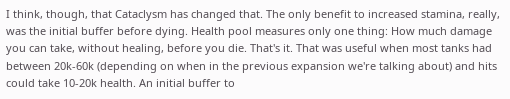I think, though, that Cataclysm has changed that. The only benefit to increased stamina, really, was the initial buffer before dying. Health pool measures only one thing: How much damage you can take, without healing, before you die. That's it. That was useful when most tanks had between 20k-60k (depending on when in the previous expansion we're talking about) and hits could take 10-20k health. An initial buffer to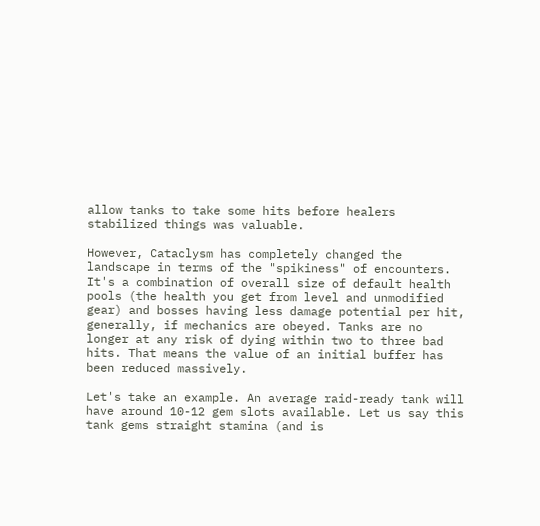allow tanks to take some hits before healers stabilized things was valuable.

However, Cataclysm has completely changed the landscape in terms of the "spikiness" of encounters. It's a combination of overall size of default health pools (the health you get from level and unmodified gear) and bosses having less damage potential per hit, generally, if mechanics are obeyed. Tanks are no longer at any risk of dying within two to three bad hits. That means the value of an initial buffer has been reduced massively.

Let's take an example. An average raid-ready tank will have around 10-12 gem slots available. Let us say this tank gems straight stamina (and is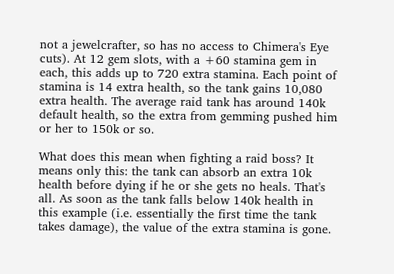not a jewelcrafter, so has no access to Chimera's Eye cuts). At 12 gem slots, with a +60 stamina gem in each, this adds up to 720 extra stamina. Each point of stamina is 14 extra health, so the tank gains 10,080 extra health. The average raid tank has around 140k default health, so the extra from gemming pushed him or her to 150k or so.

What does this mean when fighting a raid boss? It means only this: the tank can absorb an extra 10k health before dying if he or she gets no heals. That's all. As soon as the tank falls below 140k health in this example (i.e. essentially the first time the tank takes damage), the value of the extra stamina is gone.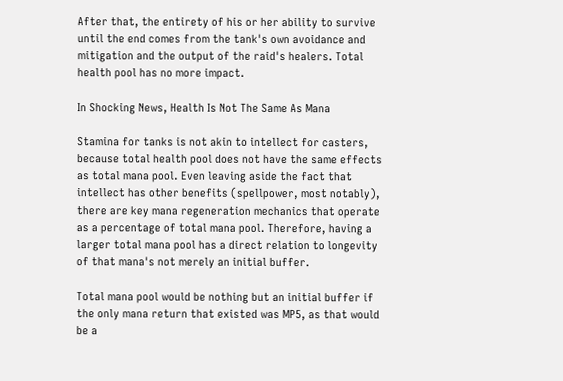After that, the entirety of his or her ability to survive until the end comes from the tank's own avoidance and mitigation and the output of the raid's healers. Total health pool has no more impact.

In Shocking News, Health Is Not The Same As Mana

Stamina for tanks is not akin to intellect for casters, because total health pool does not have the same effects as total mana pool. Even leaving aside the fact that intellect has other benefits (spellpower, most notably), there are key mana regeneration mechanics that operate as a percentage of total mana pool. Therefore, having a larger total mana pool has a direct relation to longevity of that mana's not merely an initial buffer.

Total mana pool would be nothing but an initial buffer if the only mana return that existed was MP5, as that would be a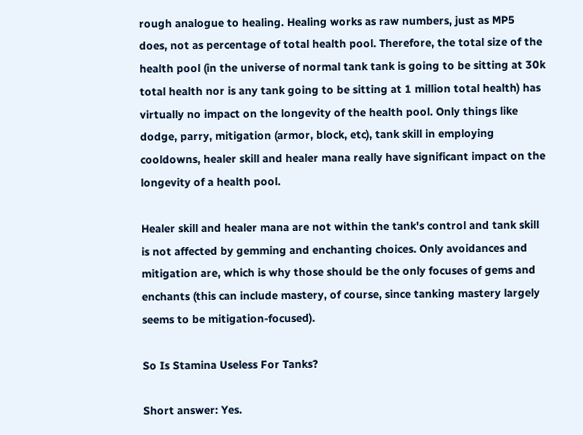rough analogue to healing. Healing works as raw numbers, just as MP5 does, not as percentage of total health pool. Therefore, the total size of the health pool (in the universe of normal tank tank is going to be sitting at 30k total health nor is any tank going to be sitting at 1 million total health) has virtually no impact on the longevity of the health pool. Only things like dodge, parry, mitigation (armor, block, etc), tank skill in employing cooldowns, healer skill and healer mana really have significant impact on the longevity of a health pool.

Healer skill and healer mana are not within the tank's control and tank skill is not affected by gemming and enchanting choices. Only avoidances and mitigation are, which is why those should be the only focuses of gems and enchants (this can include mastery, of course, since tanking mastery largely seems to be mitigation-focused).

So Is Stamina Useless For Tanks?

Short answer: Yes.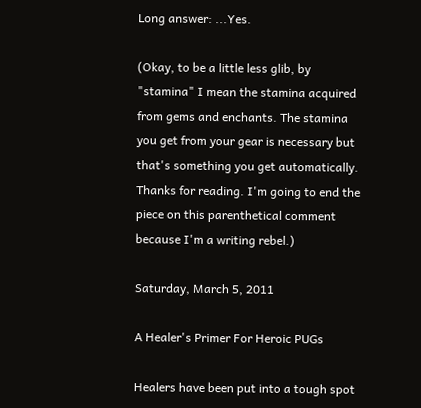Long answer: ...Yes.

(Okay, to be a little less glib, by "stamina" I mean the stamina acquired from gems and enchants. The stamina you get from your gear is necessary but that's something you get automatically. Thanks for reading. I'm going to end the piece on this parenthetical comment because I'm a writing rebel.)

Saturday, March 5, 2011

A Healer's Primer For Heroic PUGs

Healers have been put into a tough spot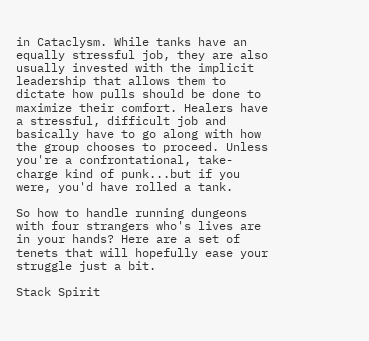in Cataclysm. While tanks have an equally stressful job, they are also usually invested with the implicit leadership that allows them to dictate how pulls should be done to maximize their comfort. Healers have a stressful, difficult job and basically have to go along with how the group chooses to proceed. Unless you're a confrontational, take-charge kind of punk...but if you were, you'd have rolled a tank.

So how to handle running dungeons with four strangers who's lives are in your hands? Here are a set of tenets that will hopefully ease your struggle just a bit.

Stack Spirit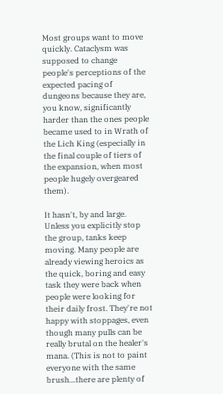Most groups want to move quickly. Cataclysm was supposed to change people's perceptions of the expected pacing of dungeons because they are, you know, significantly harder than the ones people became used to in Wrath of the Lich King (especially in the final couple of tiers of the expansion, when most people hugely overgeared them).

It hasn't, by and large. Unless you explicitly stop the group, tanks keep moving. Many people are already viewing heroics as the quick, boring and easy task they were back when people were looking for their daily frost. They're not happy with stoppages, even though many pulls can be really brutal on the healer's mana. (This is not to paint everyone with the same brush...there are plenty of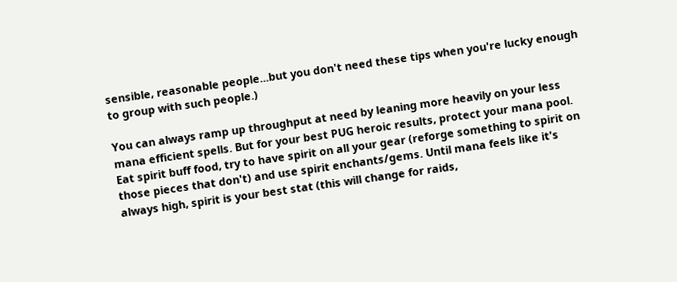sensible, reasonable people...but you don't need these tips when you're lucky enough to group with such people.)

You can always ramp up throughput at need by leaning more heavily on your less mana efficient spells. But for your best PUG heroic results, protect your mana pool. Eat spirit buff food, try to have spirit on all your gear (reforge something to spirit on those pieces that don't) and use spirit enchants/gems. Until mana feels like it's always high, spirit is your best stat (this will change for raids,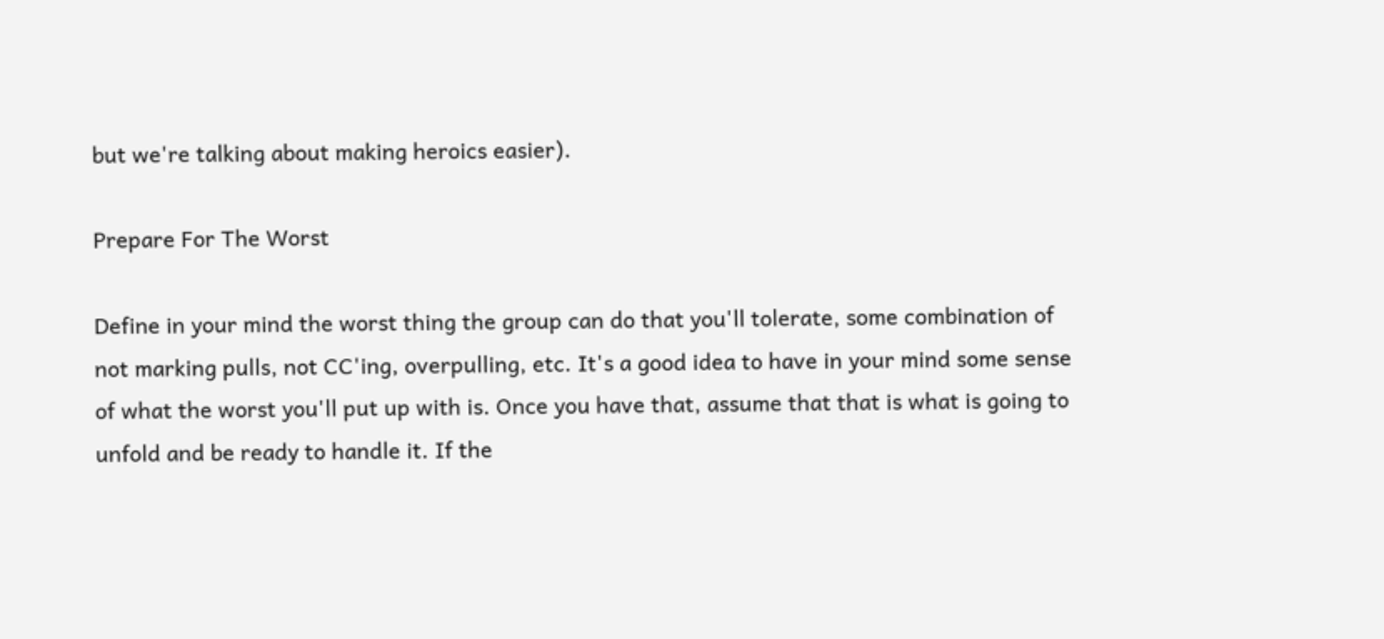but we're talking about making heroics easier).

Prepare For The Worst

Define in your mind the worst thing the group can do that you'll tolerate, some combination of not marking pulls, not CC'ing, overpulling, etc. It's a good idea to have in your mind some sense of what the worst you'll put up with is. Once you have that, assume that that is what is going to unfold and be ready to handle it. If the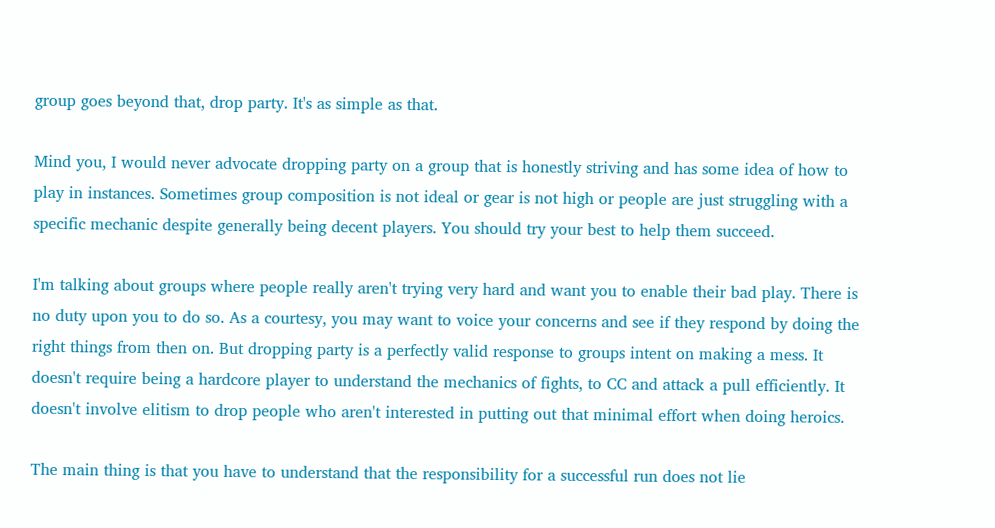group goes beyond that, drop party. It's as simple as that.

Mind you, I would never advocate dropping party on a group that is honestly striving and has some idea of how to play in instances. Sometimes group composition is not ideal or gear is not high or people are just struggling with a specific mechanic despite generally being decent players. You should try your best to help them succeed.

I'm talking about groups where people really aren't trying very hard and want you to enable their bad play. There is no duty upon you to do so. As a courtesy, you may want to voice your concerns and see if they respond by doing the right things from then on. But dropping party is a perfectly valid response to groups intent on making a mess. It doesn't require being a hardcore player to understand the mechanics of fights, to CC and attack a pull efficiently. It doesn't involve elitism to drop people who aren't interested in putting out that minimal effort when doing heroics.

The main thing is that you have to understand that the responsibility for a successful run does not lie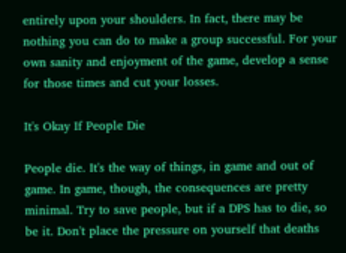entirely upon your shoulders. In fact, there may be nothing you can do to make a group successful. For your own sanity and enjoyment of the game, develop a sense for those times and cut your losses.

It's Okay If People Die

People die. It's the way of things, in game and out of game. In game, though, the consequences are pretty minimal. Try to save people, but if a DPS has to die, so be it. Don't place the pressure on yourself that deaths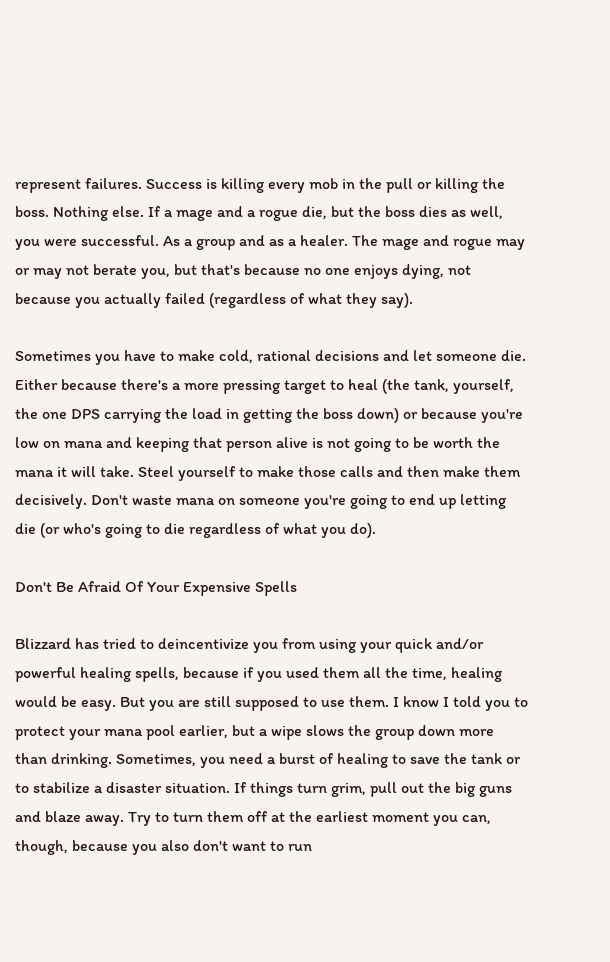represent failures. Success is killing every mob in the pull or killing the boss. Nothing else. If a mage and a rogue die, but the boss dies as well, you were successful. As a group and as a healer. The mage and rogue may or may not berate you, but that's because no one enjoys dying, not because you actually failed (regardless of what they say).

Sometimes you have to make cold, rational decisions and let someone die. Either because there's a more pressing target to heal (the tank, yourself, the one DPS carrying the load in getting the boss down) or because you're low on mana and keeping that person alive is not going to be worth the mana it will take. Steel yourself to make those calls and then make them decisively. Don't waste mana on someone you're going to end up letting die (or who's going to die regardless of what you do).

Don't Be Afraid Of Your Expensive Spells

Blizzard has tried to deincentivize you from using your quick and/or powerful healing spells, because if you used them all the time, healing would be easy. But you are still supposed to use them. I know I told you to protect your mana pool earlier, but a wipe slows the group down more than drinking. Sometimes, you need a burst of healing to save the tank or to stabilize a disaster situation. If things turn grim, pull out the big guns and blaze away. Try to turn them off at the earliest moment you can, though, because you also don't want to run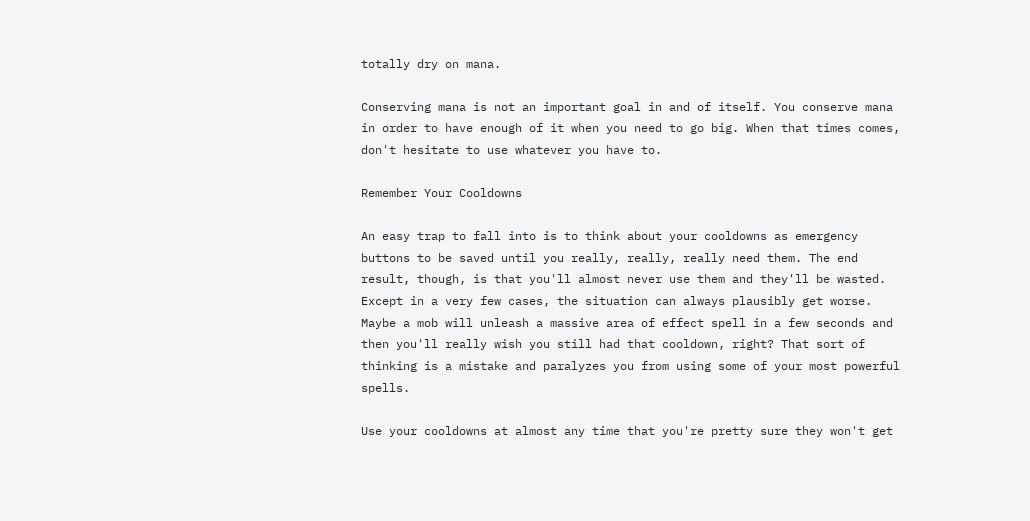totally dry on mana.

Conserving mana is not an important goal in and of itself. You conserve mana in order to have enough of it when you need to go big. When that times comes, don't hesitate to use whatever you have to.

Remember Your Cooldowns

An easy trap to fall into is to think about your cooldowns as emergency buttons to be saved until you really, really, really need them. The end result, though, is that you'll almost never use them and they'll be wasted. Except in a very few cases, the situation can always plausibly get worse. Maybe a mob will unleash a massive area of effect spell in a few seconds and then you'll really wish you still had that cooldown, right? That sort of thinking is a mistake and paralyzes you from using some of your most powerful spells.

Use your cooldowns at almost any time that you're pretty sure they won't get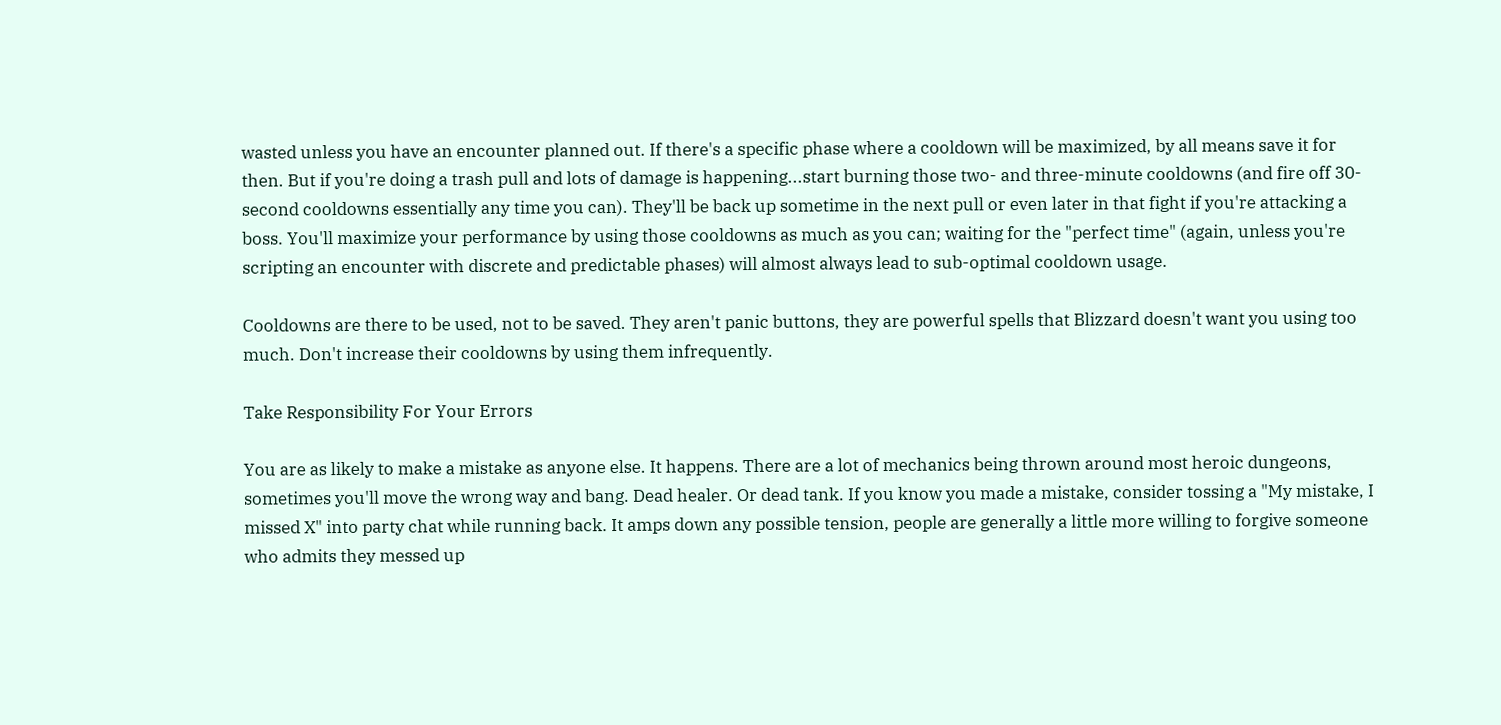wasted unless you have an encounter planned out. If there's a specific phase where a cooldown will be maximized, by all means save it for then. But if you're doing a trash pull and lots of damage is happening...start burning those two- and three-minute cooldowns (and fire off 30-second cooldowns essentially any time you can). They'll be back up sometime in the next pull or even later in that fight if you're attacking a boss. You'll maximize your performance by using those cooldowns as much as you can; waiting for the "perfect time" (again, unless you're scripting an encounter with discrete and predictable phases) will almost always lead to sub-optimal cooldown usage.

Cooldowns are there to be used, not to be saved. They aren't panic buttons, they are powerful spells that Blizzard doesn't want you using too much. Don't increase their cooldowns by using them infrequently.

Take Responsibility For Your Errors

You are as likely to make a mistake as anyone else. It happens. There are a lot of mechanics being thrown around most heroic dungeons, sometimes you'll move the wrong way and bang. Dead healer. Or dead tank. If you know you made a mistake, consider tossing a "My mistake, I missed X" into party chat while running back. It amps down any possible tension, people are generally a little more willing to forgive someone who admits they messed up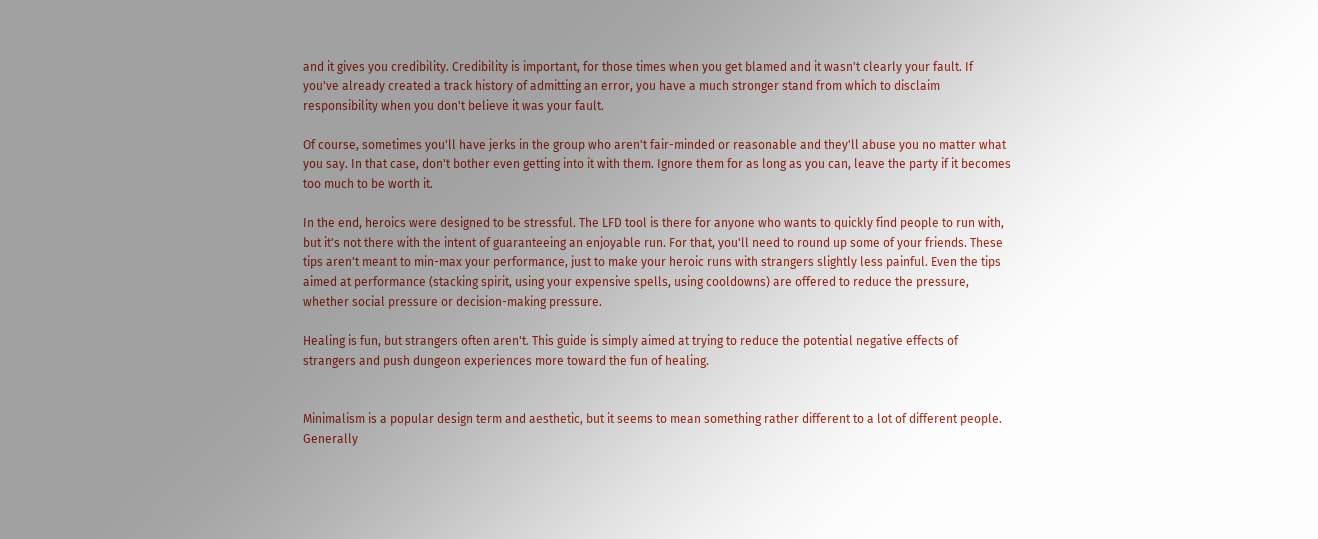and it gives you credibility. Credibility is important, for those times when you get blamed and it wasn't clearly your fault. If you've already created a track history of admitting an error, you have a much stronger stand from which to disclaim responsibility when you don't believe it was your fault.

Of course, sometimes you'll have jerks in the group who aren't fair-minded or reasonable and they'll abuse you no matter what you say. In that case, don't bother even getting into it with them. Ignore them for as long as you can, leave the party if it becomes too much to be worth it.

In the end, heroics were designed to be stressful. The LFD tool is there for anyone who wants to quickly find people to run with, but it's not there with the intent of guaranteeing an enjoyable run. For that, you'll need to round up some of your friends. These tips aren't meant to min-max your performance, just to make your heroic runs with strangers slightly less painful. Even the tips aimed at performance (stacking spirit, using your expensive spells, using cooldowns) are offered to reduce the pressure, whether social pressure or decision-making pressure.

Healing is fun, but strangers often aren't. This guide is simply aimed at trying to reduce the potential negative effects of strangers and push dungeon experiences more toward the fun of healing.


Minimalism is a popular design term and aesthetic, but it seems to mean something rather different to a lot of different people. Generally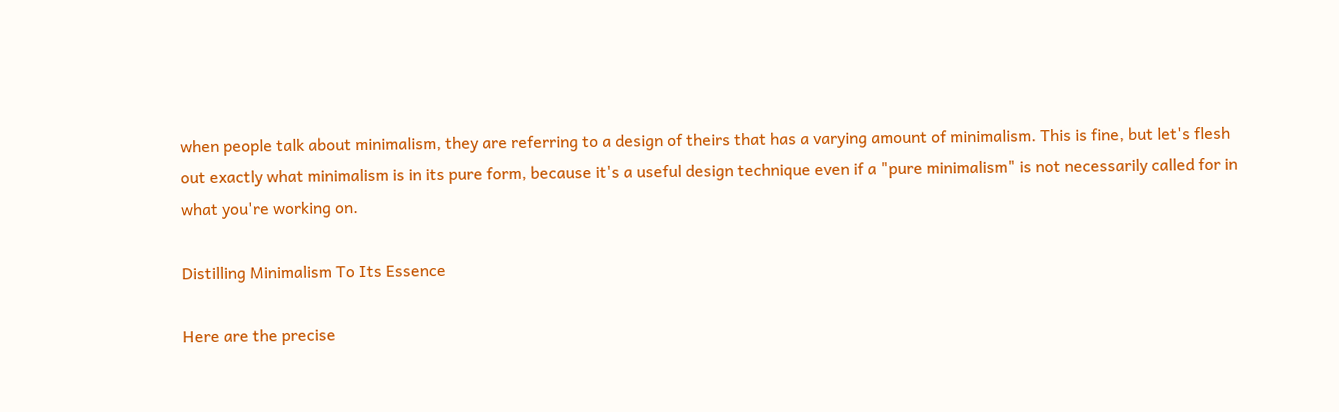when people talk about minimalism, they are referring to a design of theirs that has a varying amount of minimalism. This is fine, but let's flesh out exactly what minimalism is in its pure form, because it's a useful design technique even if a "pure minimalism" is not necessarily called for in what you're working on.

Distilling Minimalism To Its Essence

Here are the precise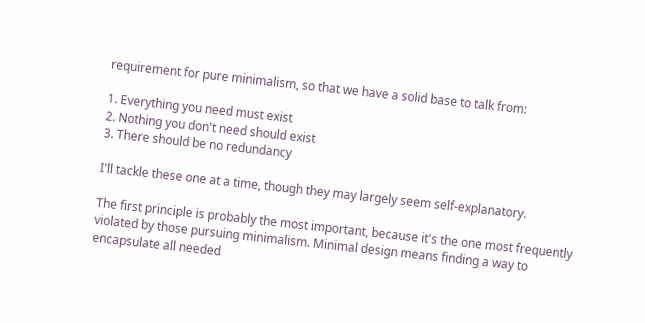requirement for pure minimalism, so that we have a solid base to talk from:

1. Everything you need must exist
2. Nothing you don't need should exist
3. There should be no redundancy

I'll tackle these one at a time, though they may largely seem self-explanatory.

The first principle is probably the most important, because it's the one most frequently violated by those pursuing minimalism. Minimal design means finding a way to encapsulate all needed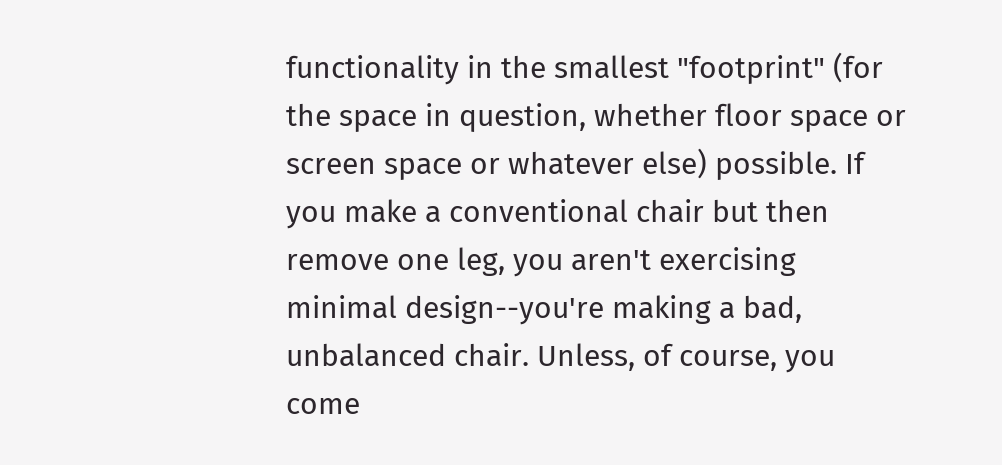functionality in the smallest "footprint" (for the space in question, whether floor space or screen space or whatever else) possible. If you make a conventional chair but then remove one leg, you aren't exercising minimal design--you're making a bad, unbalanced chair. Unless, of course, you come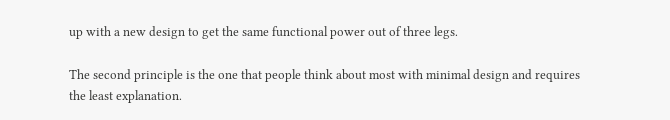up with a new design to get the same functional power out of three legs.

The second principle is the one that people think about most with minimal design and requires the least explanation.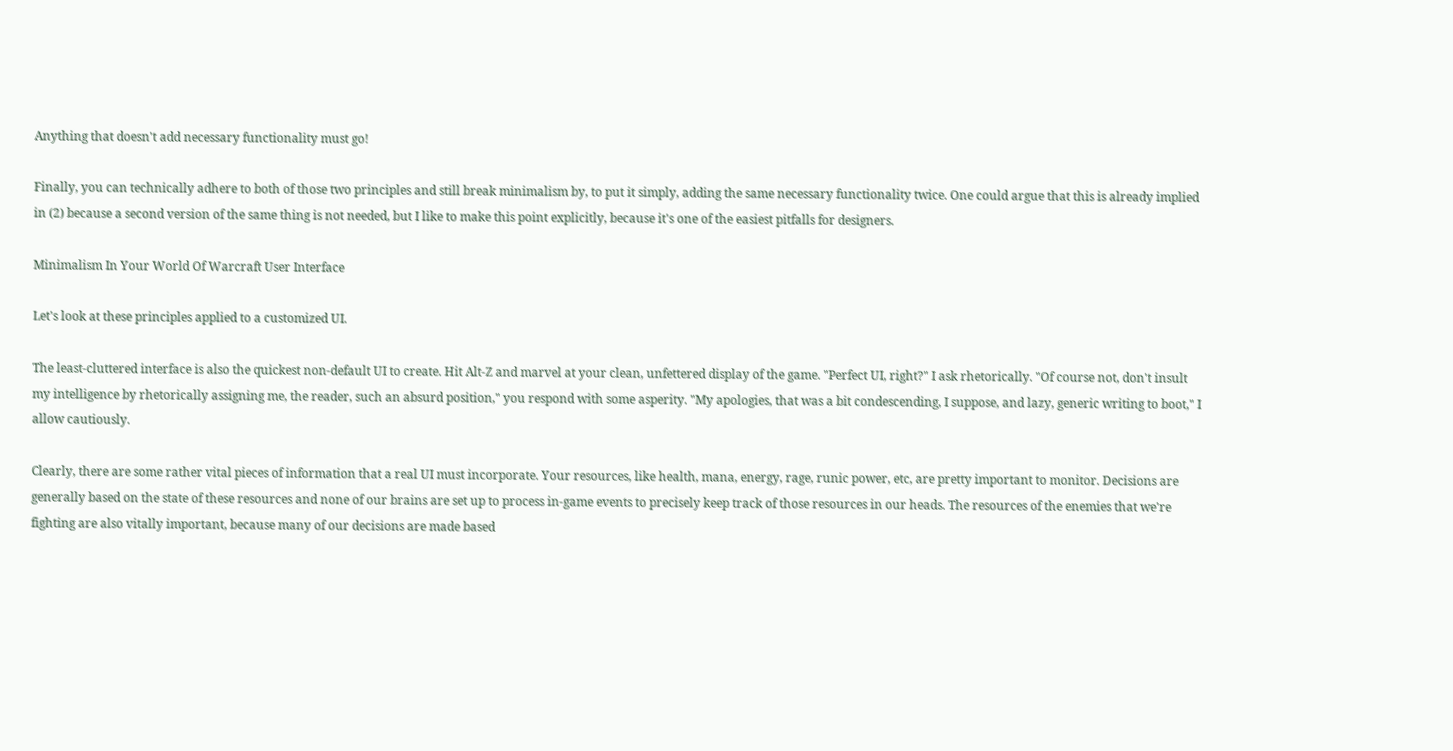Anything that doesn't add necessary functionality must go!

Finally, you can technically adhere to both of those two principles and still break minimalism by, to put it simply, adding the same necessary functionality twice. One could argue that this is already implied in (2) because a second version of the same thing is not needed, but I like to make this point explicitly, because it's one of the easiest pitfalls for designers.

Minimalism In Your World Of Warcraft User Interface

Let's look at these principles applied to a customized UI.

The least-cluttered interface is also the quickest non-default UI to create. Hit Alt-Z and marvel at your clean, unfettered display of the game. "Perfect UI, right?" I ask rhetorically. "Of course not, don't insult my intelligence by rhetorically assigning me, the reader, such an absurd position," you respond with some asperity. "My apologies, that was a bit condescending, I suppose, and lazy, generic writing to boot," I allow cautiously.

Clearly, there are some rather vital pieces of information that a real UI must incorporate. Your resources, like health, mana, energy, rage, runic power, etc, are pretty important to monitor. Decisions are generally based on the state of these resources and none of our brains are set up to process in-game events to precisely keep track of those resources in our heads. The resources of the enemies that we're fighting are also vitally important, because many of our decisions are made based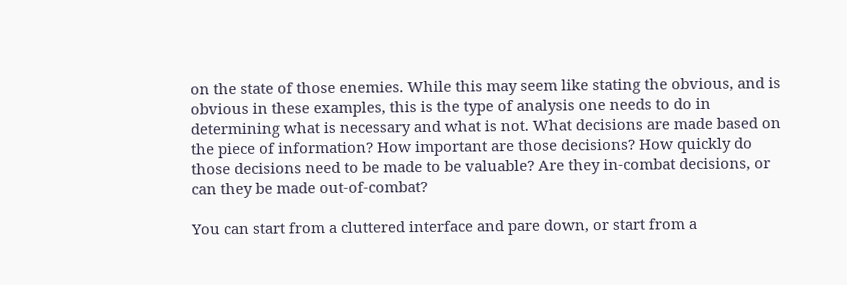on the state of those enemies. While this may seem like stating the obvious, and is obvious in these examples, this is the type of analysis one needs to do in determining what is necessary and what is not. What decisions are made based on the piece of information? How important are those decisions? How quickly do those decisions need to be made to be valuable? Are they in-combat decisions, or can they be made out-of-combat?

You can start from a cluttered interface and pare down, or start from a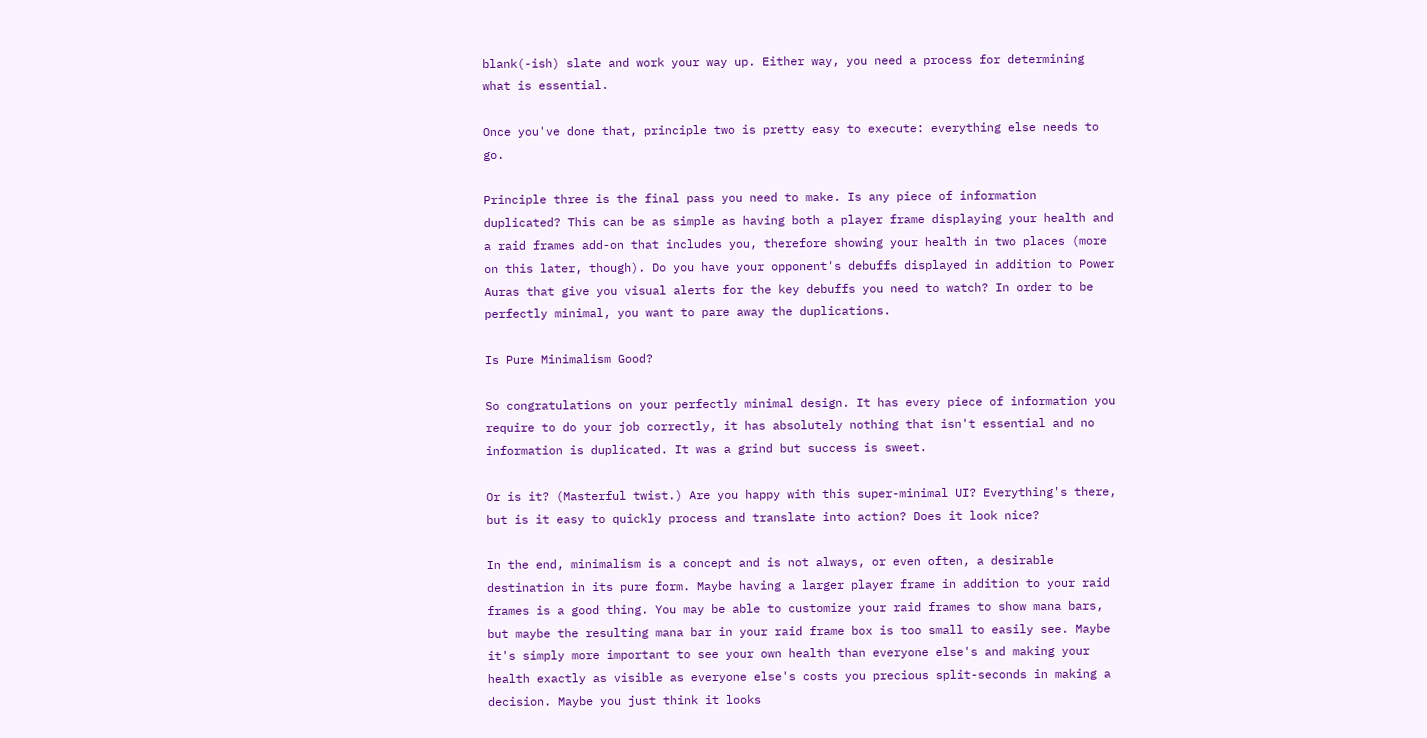blank(-ish) slate and work your way up. Either way, you need a process for determining what is essential.

Once you've done that, principle two is pretty easy to execute: everything else needs to go.

Principle three is the final pass you need to make. Is any piece of information duplicated? This can be as simple as having both a player frame displaying your health and a raid frames add-on that includes you, therefore showing your health in two places (more on this later, though). Do you have your opponent's debuffs displayed in addition to Power Auras that give you visual alerts for the key debuffs you need to watch? In order to be perfectly minimal, you want to pare away the duplications.

Is Pure Minimalism Good?

So congratulations on your perfectly minimal design. It has every piece of information you require to do your job correctly, it has absolutely nothing that isn't essential and no information is duplicated. It was a grind but success is sweet.

Or is it? (Masterful twist.) Are you happy with this super-minimal UI? Everything's there, but is it easy to quickly process and translate into action? Does it look nice?

In the end, minimalism is a concept and is not always, or even often, a desirable destination in its pure form. Maybe having a larger player frame in addition to your raid frames is a good thing. You may be able to customize your raid frames to show mana bars, but maybe the resulting mana bar in your raid frame box is too small to easily see. Maybe it's simply more important to see your own health than everyone else's and making your health exactly as visible as everyone else's costs you precious split-seconds in making a decision. Maybe you just think it looks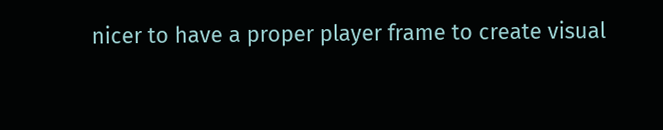nicer to have a proper player frame to create visual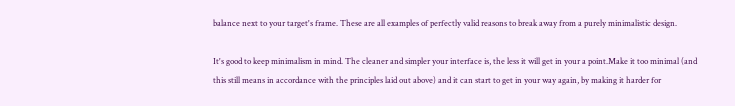balance next to your target's frame. These are all examples of perfectly valid reasons to break away from a purely minimalistic design.

It's good to keep minimalism in mind. The cleaner and simpler your interface is, the less it will get in your a point.Make it too minimal (and this still means in accordance with the principles laid out above) and it can start to get in your way again, by making it harder for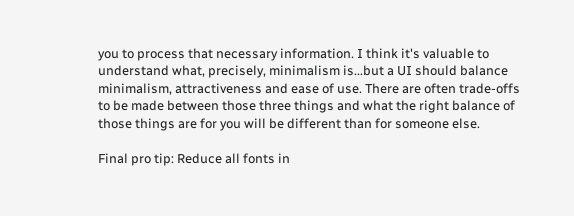you to process that necessary information. I think it's valuable to understand what, precisely, minimalism is...but a UI should balance minimalism, attractiveness and ease of use. There are often trade-offs to be made between those three things and what the right balance of those things are for you will be different than for someone else.

Final pro tip: Reduce all fonts in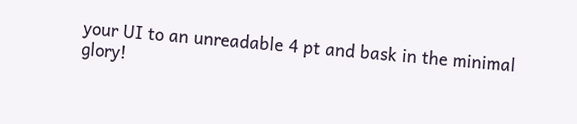your UI to an unreadable 4 pt and bask in the minimal glory!